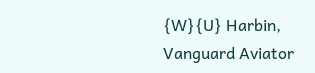{W}{U} Harbin, Vanguard Aviator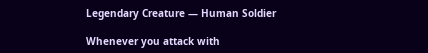Legendary Creature — Human Soldier

Whenever you attack with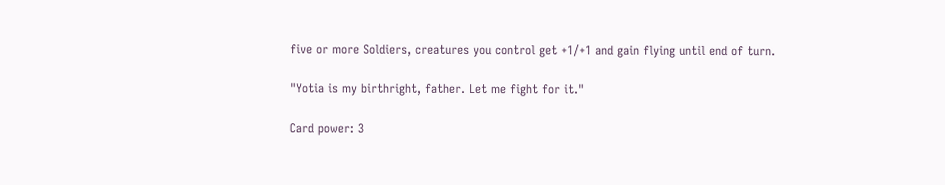five or more Soldiers, creatures you control get +1/+1 and gain flying until end of turn.

"Yotia is my birthright, father. Let me fight for it."

Card power: 3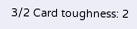3/2 Card toughness: 2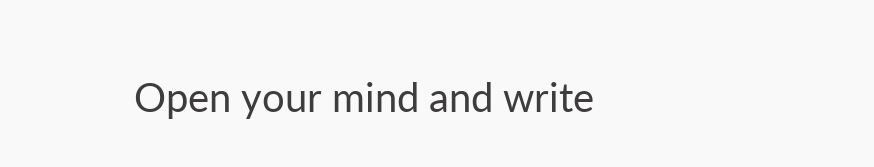Open your mind and write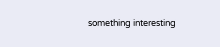something interesting